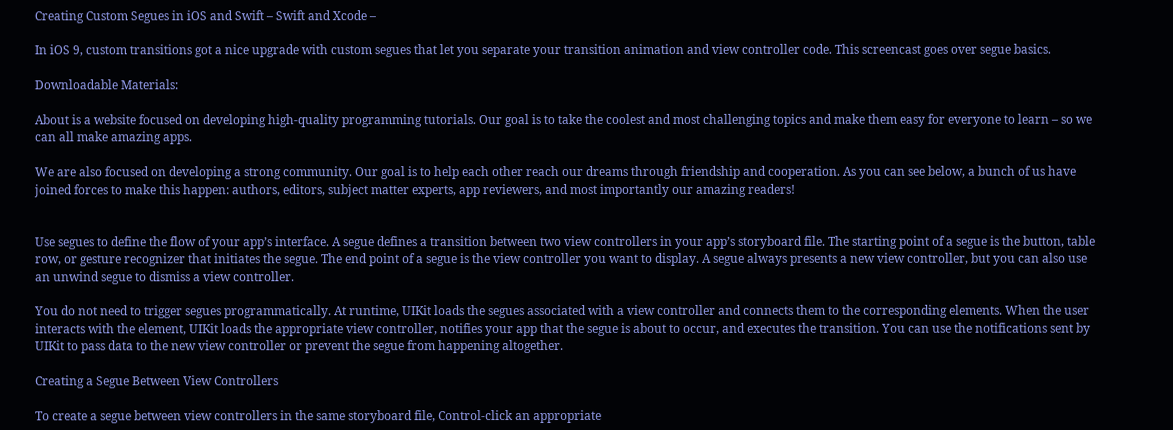Creating Custom Segues in iOS and Swift – Swift and Xcode –

In iOS 9, custom transitions got a nice upgrade with custom segues that let you separate your transition animation and view controller code. This screencast goes over segue basics.

Downloadable Materials:

About is a website focused on developing high-quality programming tutorials. Our goal is to take the coolest and most challenging topics and make them easy for everyone to learn – so we can all make amazing apps.

We are also focused on developing a strong community. Our goal is to help each other reach our dreams through friendship and cooperation. As you can see below, a bunch of us have joined forces to make this happen: authors, editors, subject matter experts, app reviewers, and most importantly our amazing readers!


Use segues to define the flow of your app’s interface. A segue defines a transition between two view controllers in your app’s storyboard file. The starting point of a segue is the button, table row, or gesture recognizer that initiates the segue. The end point of a segue is the view controller you want to display. A segue always presents a new view controller, but you can also use an unwind segue to dismiss a view controller.

You do not need to trigger segues programmatically. At runtime, UIKit loads the segues associated with a view controller and connects them to the corresponding elements. When the user interacts with the element, UIKit loads the appropriate view controller, notifies your app that the segue is about to occur, and executes the transition. You can use the notifications sent by UIKit to pass data to the new view controller or prevent the segue from happening altogether.

Creating a Segue Between View Controllers

To create a segue between view controllers in the same storyboard file, Control-click an appropriate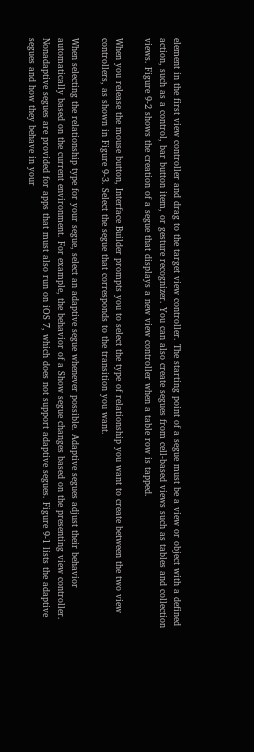element in the first view controller and drag to the target view controller. The starting point of a segue must be a view or object with a defined action, such as a control, bar button item, or gesture recognizer. You can also create segues from cell-based views such as tables and collection views. Figure 9-2 shows the creation of a segue that displays a new view controller when a table row is tapped.

When you release the mouse button, Interface Builder prompts you to select the type of relationship you want to create between the two view controllers, as shown in Figure 9-3. Select the segue that corresponds to the transition you want.

When selecting the relationship type for your segue, select an adaptive segue whenever possible. Adaptive segues adjust their behavior automatically based on the current environment. For example, the behavior of a Show segue changes based on the presenting view controller. Nonadaptive segues are provided for apps that must also run on iOS 7, which does not support adaptive segues. Figure 9-1 lists the adaptive segues and how they behave in your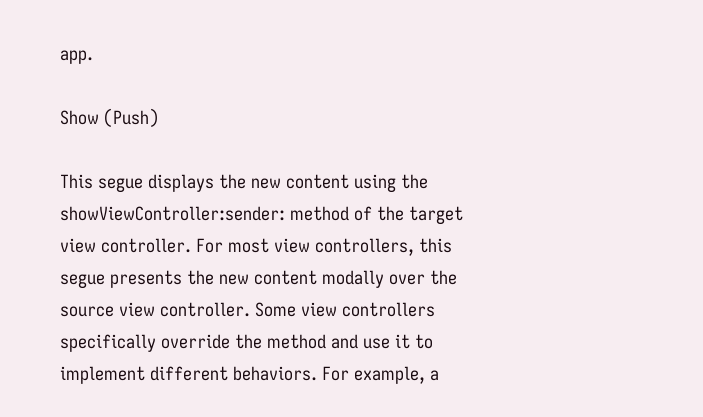app.

Show (Push)

This segue displays the new content using the showViewController:sender: method of the target view controller. For most view controllers, this segue presents the new content modally over the source view controller. Some view controllers specifically override the method and use it to implement different behaviors. For example, a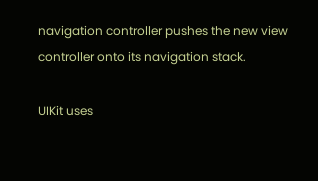navigation controller pushes the new view controller onto its navigation stack.

UIKit uses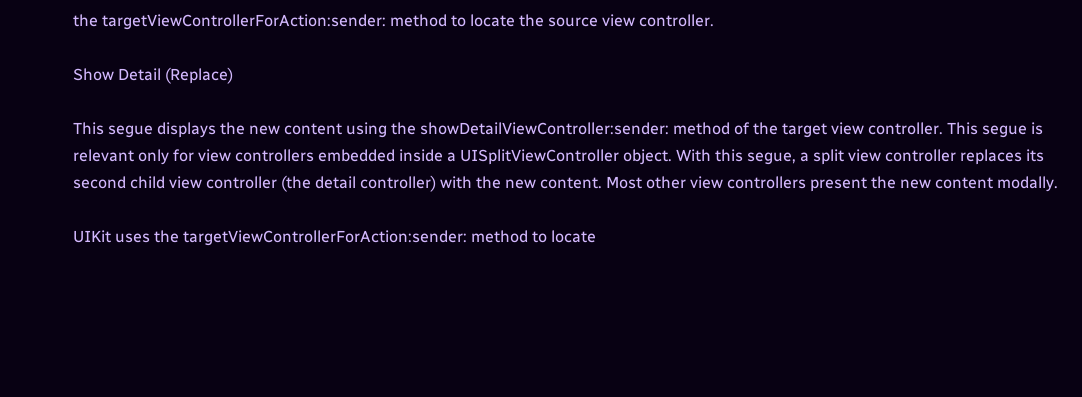the targetViewControllerForAction:sender: method to locate the source view controller.

Show Detail (Replace)

This segue displays the new content using the showDetailViewController:sender: method of the target view controller. This segue is relevant only for view controllers embedded inside a UISplitViewController object. With this segue, a split view controller replaces its second child view controller (the detail controller) with the new content. Most other view controllers present the new content modally.

UIKit uses the targetViewControllerForAction:sender: method to locate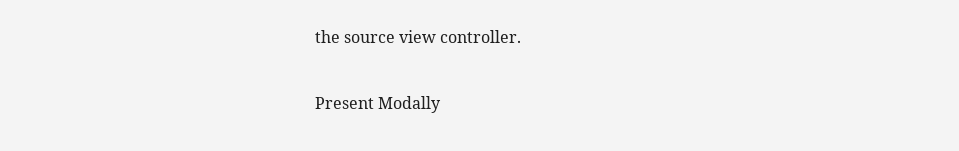the source view controller.

Present Modally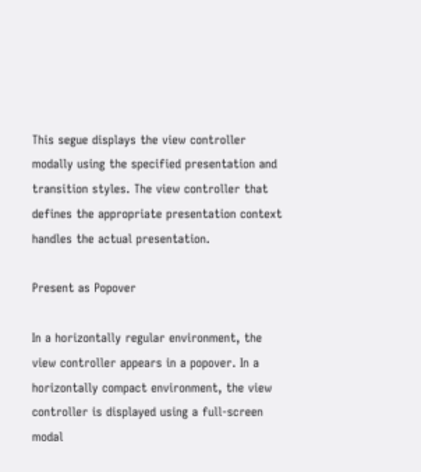This segue displays the view controller modally using the specified presentation and transition styles. The view controller that defines the appropriate presentation context handles the actual presentation.

Present as Popover

In a horizontally regular environment, the view controller appears in a popover. In a horizontally compact environment, the view controller is displayed using a full-screen modal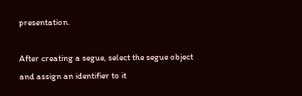presentation.

After creating a segue, select the segue object and assign an identifier to it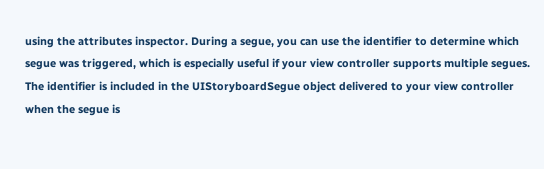using the attributes inspector. During a segue, you can use the identifier to determine which segue was triggered, which is especially useful if your view controller supports multiple segues. The identifier is included in the UIStoryboardSegue object delivered to your view controller when the segue is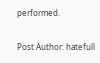performed.

Post Author: hatefull